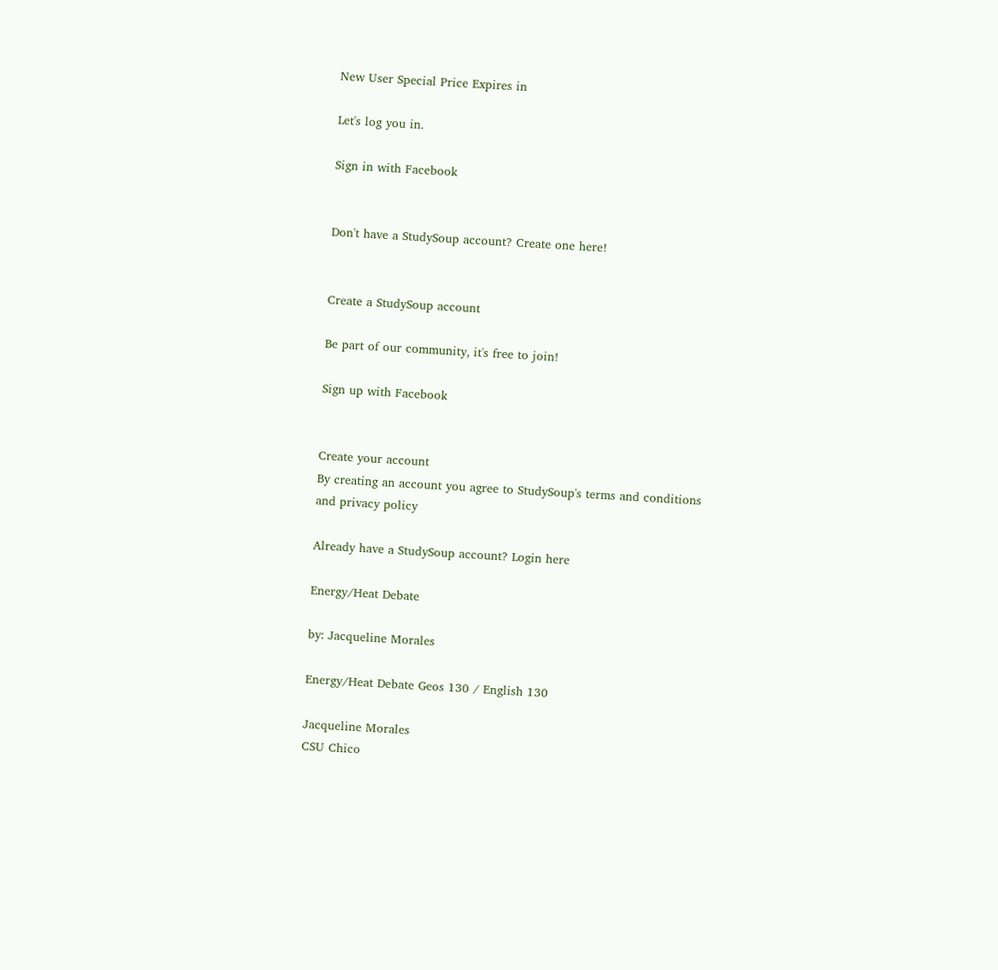New User Special Price Expires in

Let's log you in.

Sign in with Facebook


Don't have a StudySoup account? Create one here!


Create a StudySoup account

Be part of our community, it's free to join!

Sign up with Facebook


Create your account
By creating an account you agree to StudySoup's terms and conditions and privacy policy

Already have a StudySoup account? Login here

Energy/Heat Debate

by: Jacqueline Morales

Energy/Heat Debate Geos 130 / English 130

Jacqueline Morales
CSU Chico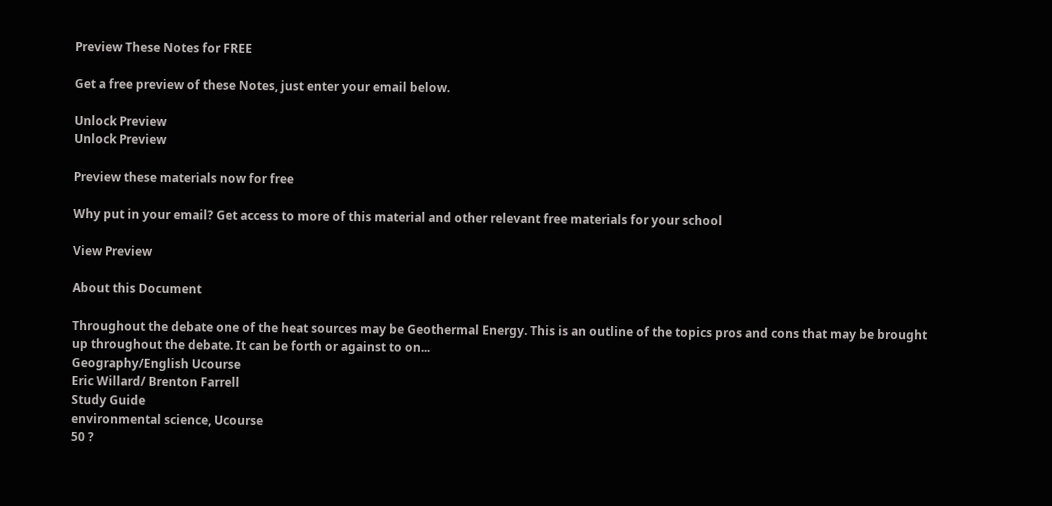Preview These Notes for FREE

Get a free preview of these Notes, just enter your email below.

Unlock Preview
Unlock Preview

Preview these materials now for free

Why put in your email? Get access to more of this material and other relevant free materials for your school

View Preview

About this Document

Throughout the debate one of the heat sources may be Geothermal Energy. This is an outline of the topics pros and cons that may be brought up throughout the debate. It can be forth or against to on...
Geography/English Ucourse
Eric Willard/ Brenton Farrell
Study Guide
environmental science, Ucourse
50 ?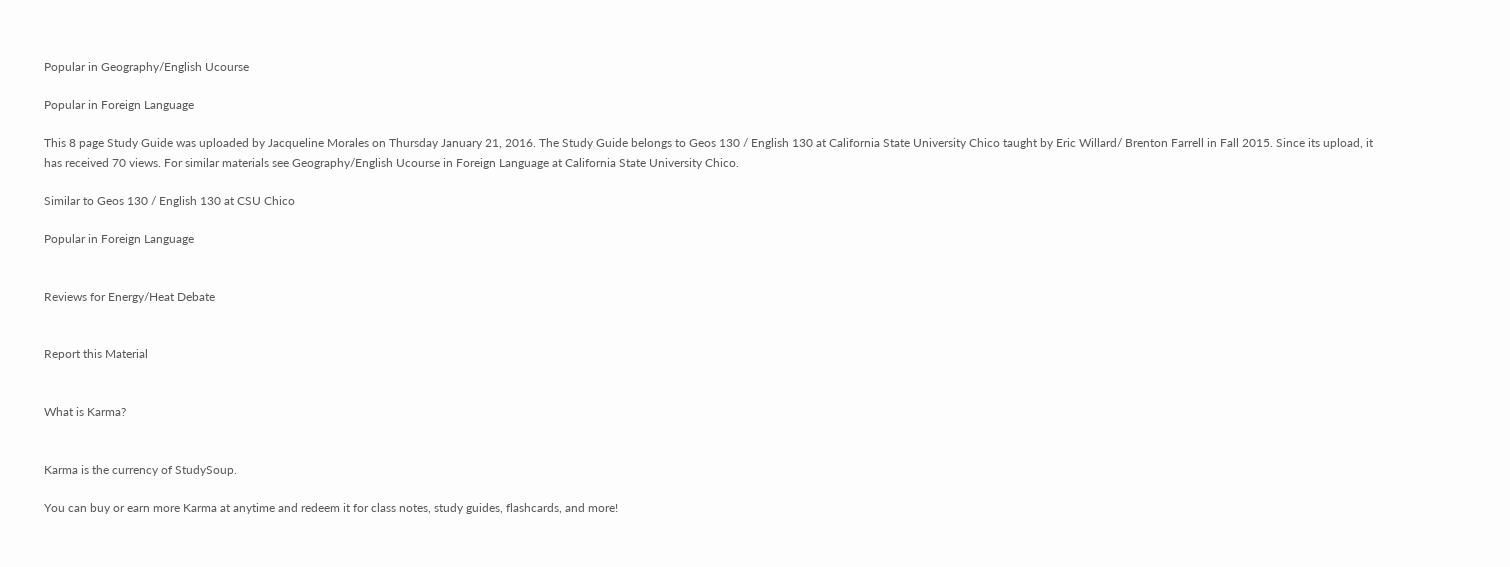Popular in Geography/English Ucourse

Popular in Foreign Language

This 8 page Study Guide was uploaded by Jacqueline Morales on Thursday January 21, 2016. The Study Guide belongs to Geos 130 / English 130 at California State University Chico taught by Eric Willard/ Brenton Farrell in Fall 2015. Since its upload, it has received 70 views. For similar materials see Geography/English Ucourse in Foreign Language at California State University Chico.

Similar to Geos 130 / English 130 at CSU Chico

Popular in Foreign Language


Reviews for Energy/Heat Debate


Report this Material


What is Karma?


Karma is the currency of StudySoup.

You can buy or earn more Karma at anytime and redeem it for class notes, study guides, flashcards, and more!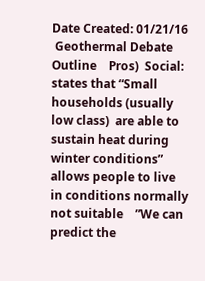Date Created: 01/21/16
 Geothermal Debate Outline    Pros)  Social:     states that “Small households (usually low class)  are able to sustain heat during winter conditions”  allows people to live in conditions normally not suitable    ”We can predict the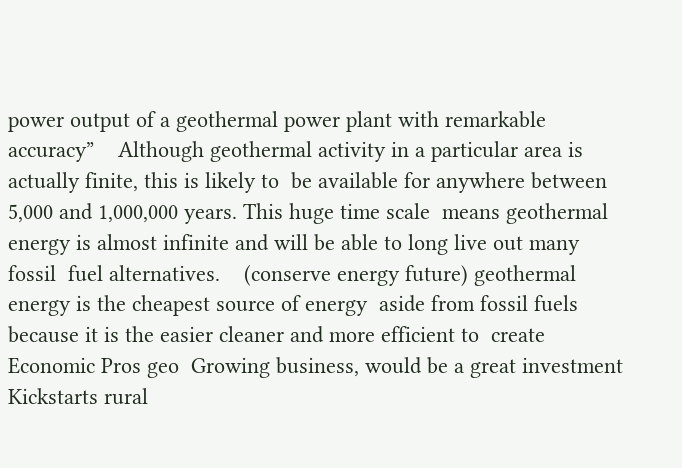power output of a geothermal power plant with remarkable  accuracy”    Although geothermal activity in a particular area is actually finite, this is likely to  be available for anywhere between 5,000 and 1,000,000 years. This huge time scale  means geothermal energy is almost infinite and will be able to long live out many fossil  fuel alternatives.    (conserve energy future) geothermal energy is the cheapest source of energy  aside from fossil fuels because it is the easier cleaner and more efficient to  create          Economic Pros geo  Growing business, would be a great investment  Kickstarts rural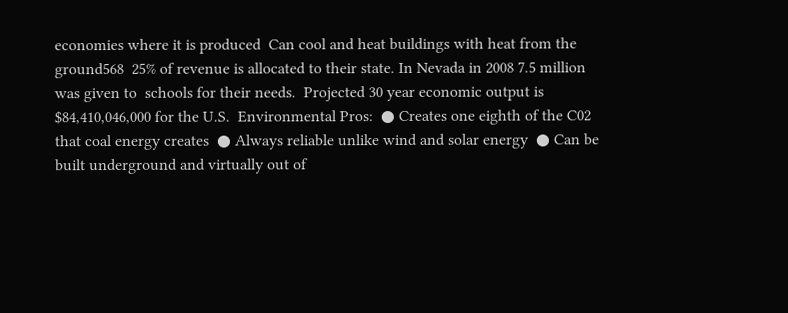economies where it is produced  Can cool and heat buildings with heat from the ground568  25% of revenue is allocated to their state. In Nevada in 2008 7.5 million was given to  schools for their needs.  Projected 30 year economic output is $84,410,046,000 for the U.S.  Environmental Pros:  ● Creates one eighth of the C02 that coal energy creates  ● Always reliable unlike wind and solar energy  ● Can be built underground and virtually out of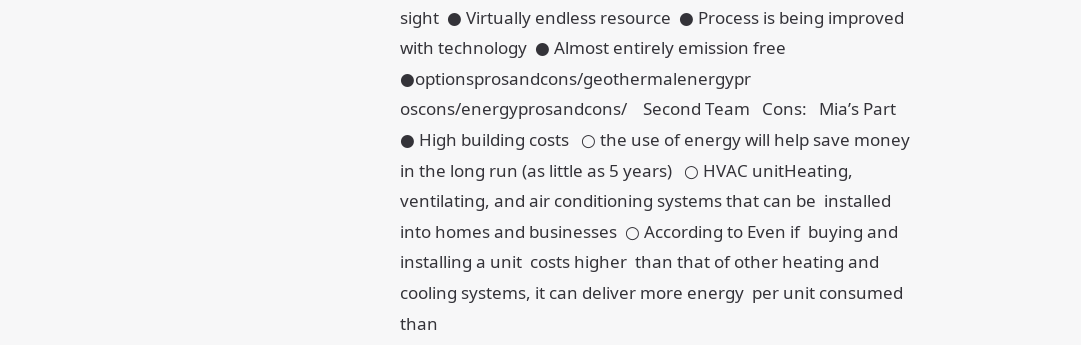sight  ● Virtually endless resource  ● Process is being improved with technology  ● Almost entirely emission free  ●optionsprosandcons/geothermalenergypr oscons/energyprosandcons/    Second Team   Cons:   Mia’s Part  ● High building costs   ○ the use of energy will help save money in the long run (as little as 5 years)   ○ HVAC unitHeating, ventilating, and air conditioning systems that can be  installed into homes and businesses  ○ According to Even if  buying and installing a unit  costs higher  than that of other heating and cooling systems, it can deliver more energy  per unit consumed than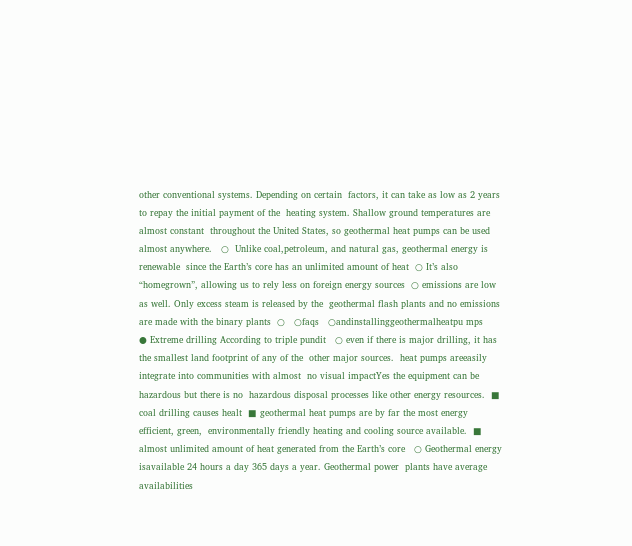other conventional systems. Depending on certain  factors, it can take as low as 2 years to repay the initial payment of the  heating system. Shallow ground temperatures are almost constant  throughout the United States, so geothermal heat pumps can be used  almost anywhere.   ○  Unlike coal,petroleum, and natural gas, geothermal energy is renewable  since the Earth’s core has an unlimited amount of heat  ○ It’s also “homegrown”, allowing us to rely less on foreign energy sources  ○ emissions are low  as well. Only excess steam is released by the  geothermal flash plants and no emissions are made with the binary plants  ○   ○faqs   ○andinstallinggeothermalheatpu mps         ● Extreme drilling According to triple pundit   ○ even if there is major drilling, it has the smallest land footprint of any of the  other major sources.  heat pumps areeasily integrate into communities with almost  no visual impactYes the equipment can be hazardous but there is no  hazardous disposal processes like other energy resources.  ■ coal drilling causes healt  ■ geothermal heat pumps are by far the most energy efficient, green,  environmentally friendly heating and cooling source available.  ■ almost unlimited amount of heat generated from the Earth’s core   ○ Geothermal energy isavailable 24 hours a day 365 days a year. Geothermal power  plants have average availabilities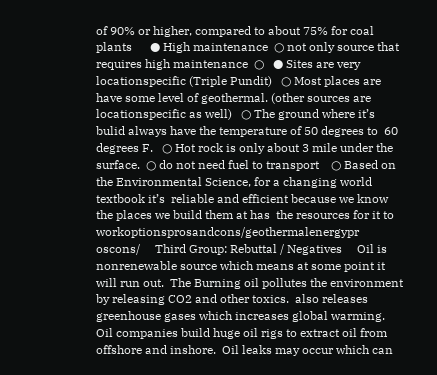of 90% or higher, compared to about 75% for coal plants      ● High maintenance  ○ not only source that requires high maintenance  ○   ● Sites are very locationspecific (Triple Pundit)   ○ Most places are have some level of geothermal. (other sources are  locationspecific as well)   ○ The ground where it’s bulid always have the temperature of 50 degrees to  60 degrees F.   ○ Hot rock is only about 3 mile under the surface.  ○ do not need fuel to transport    ○ Based on the Environmental Science, for a changing world textbook it’s  reliable and efficient because we know the places we build them at has  the resources for it to workoptionsprosandcons/geothermalenergypr oscons/     Third Group: Rebuttal / Negatives     Oil is nonrenewable source which means at some point it will run out.  The Burning oil pollutes the environment by releasing CO2 and other toxics.  also releases greenhouse gases which increases global warming.  Oil companies build huge oil rigs to extract oil from offshore and inshore.  Oil leaks may occur which can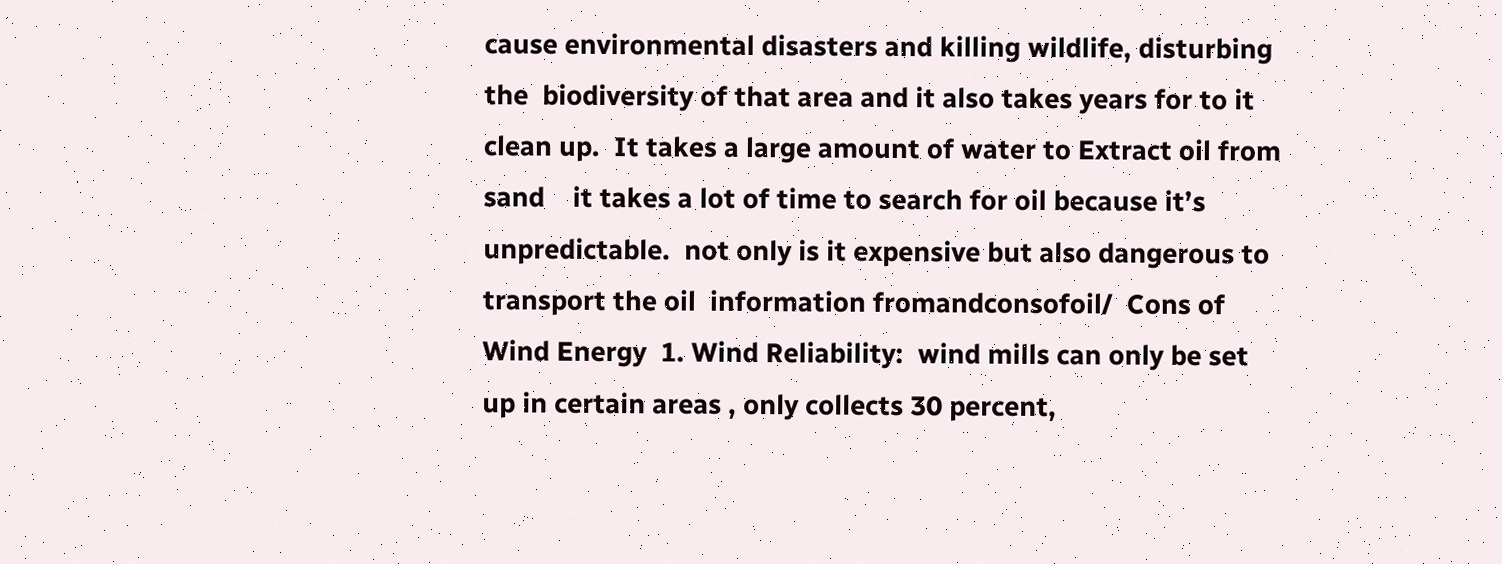cause environmental disasters and killing wildlife, disturbing the  biodiversity of that area and it also takes years for to it clean up.  It takes a large amount of water to Extract oil from sand    it takes a lot of time to search for oil because it’s unpredictable.  not only is it expensive but also dangerous to transport the oil  information fromandconsofoil/  Cons of Wind Energy  1. Wind Reliability:  wind mills can only be set up in certain areas , only collects 30 percent,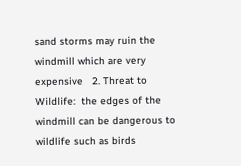sand storms may ruin the windmill which are very expensive   2. Threat to Wildlife:  the edges of the windmill can be dangerous to wildlife such as birds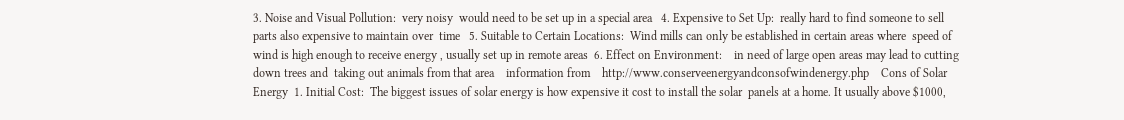3. Noise and Visual Pollution:  very noisy  would need to be set up in a special area   4. Expensive to Set Up:  really hard to find someone to sell parts also expensive to maintain over  time   5. Suitable to Certain Locations:  Wind mills can only be established in certain areas where  speed of wind is high enough to receive energy , usually set up in remote areas  6. Effect on Environment:    in need of large open areas may lead to cutting down trees and  taking out animals from that area    information from    http://www.conserveenergyandconsofwindenergy.php    Cons of Solar Energy  1. Initial Cost:  The biggest issues of solar energy is how expensive it cost to install the solar  panels at a home. It usually above $1000,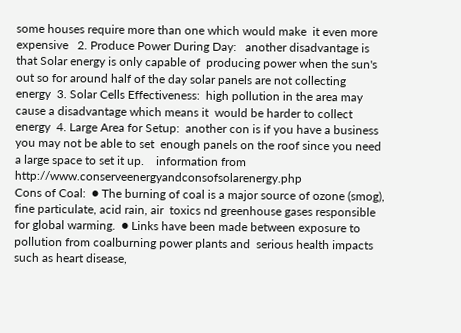some houses require more than one which would make  it even more expensive   2. Produce Power During Day:   another disadvantage is that Solar energy is only capable of  producing power when the sun's out so for around half of the day solar panels are not collecting  energy  3. Solar Cells Effectiveness:  high pollution in the area may cause a disadvantage which means it  would be harder to collect energy  4. Large Area for Setup:  another con is if you have a business you may not be able to set  enough panels on the roof since you need a large space to set it up.    information from  http://www.conserveenergyandconsofsolarenergy.php                              Cons of Coal:  ● The burning of coal is a major source of ozone (smog), fine particulate, acid rain, air  toxics nd greenhouse gases responsible for global warming.  ● Links have been made between exposure to pollution from coalburning power plants and  serious health impacts such as heart disease,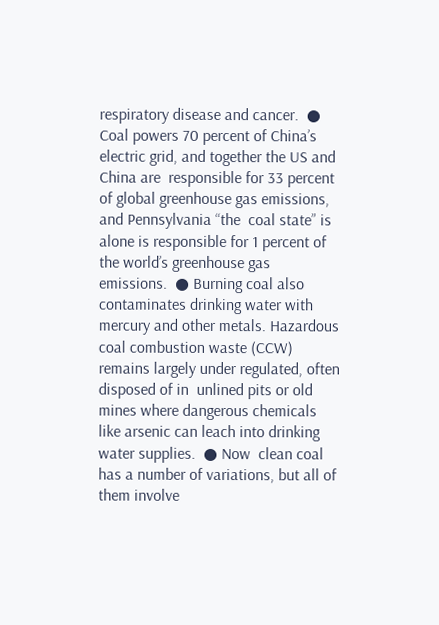respiratory disease and cancer.  ● Coal powers 70 percent of China’s electric grid, and together the US and China are  responsible for 33 percent of global greenhouse gas emissions, and Pennsylvania “the  coal state” is alone is responsible for 1 percent of the world’s greenhouse gas emissions.  ● Burning coal also contaminates drinking water with mercury and other metals. Hazardous  coal combustion waste (CCW) remains largely under regulated, often disposed of in  unlined pits or old mines where dangerous chemicals like arsenic can leach into drinking  water supplies.  ● Now  clean coal has a number of variations, but all of them involve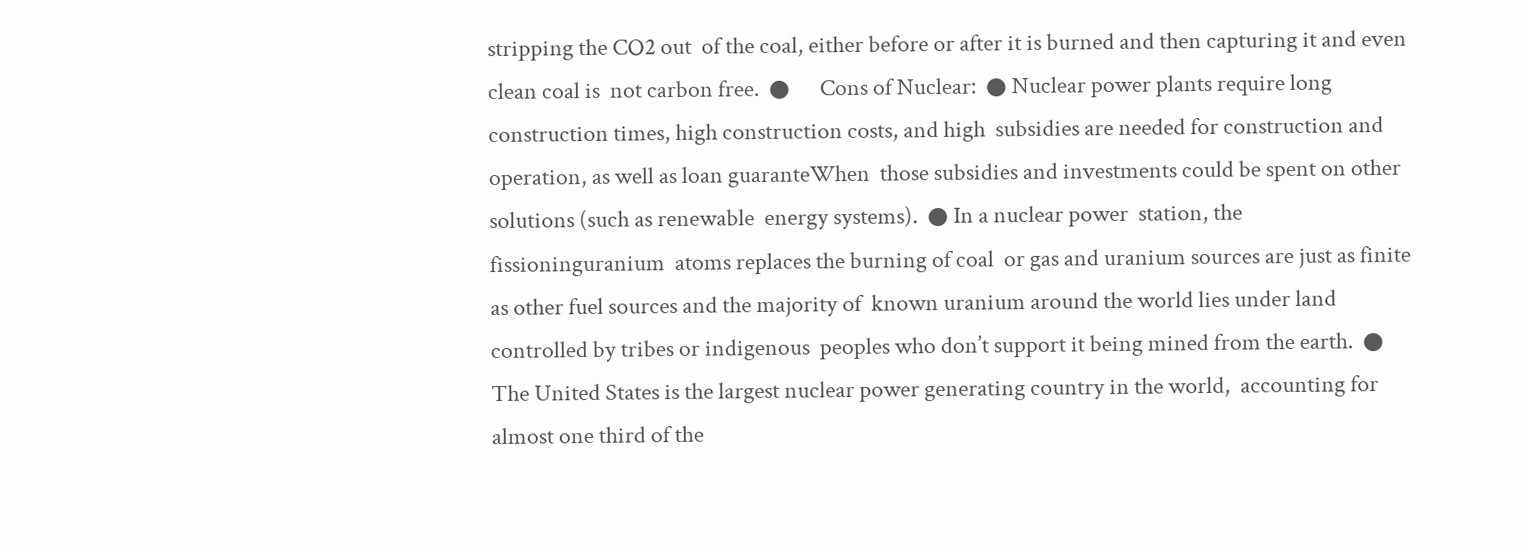stripping the CO2 out  of the coal, either before or after it is burned and then capturing it and even clean coal is  not carbon free.  ●      Cons of Nuclear:  ● Nuclear power plants require long construction times, high construction costs, and high  subsidies are needed for construction and operation, as well as loan guaranteWhen  those subsidies and investments could be spent on other solutions (such as renewable  energy systems).  ● In a nuclear power  station, the fissioninguranium  atoms replaces the burning of coal  or gas and uranium sources are just as finite as other fuel sources and the majority of  known uranium around the world lies under land controlled by tribes or indigenous  peoples who don’t support it being mined from the earth.  ● The United States is the largest nuclear power generating country in the world,  accounting for almost one third of the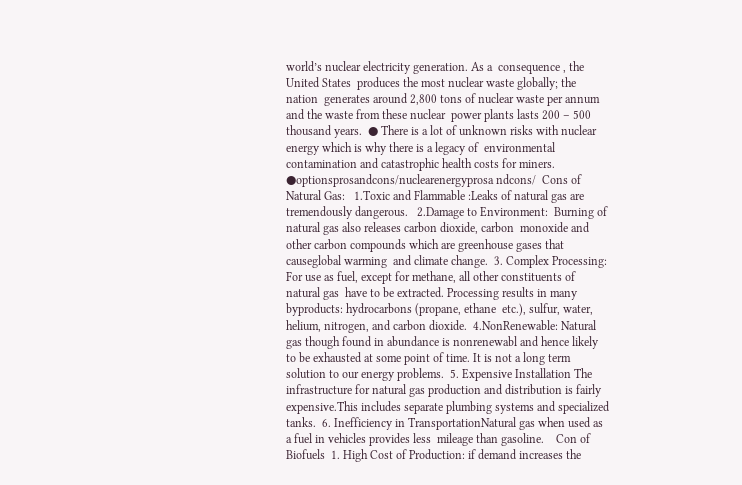world’s nuclear electricity generation. As a  consequence , the United States  produces the most nuclear waste globally; the nation  generates around 2,800 tons of nuclear waste per annum and the waste from these nuclear  power plants lasts 200 – 500 thousand years.  ● There is a lot of unknown risks with nuclear energy which is why there is a legacy of  environmental contamination and catastrophic health costs for miners.  ●optionsprosandcons/nuclearenergyprosa ndcons/  Cons of Natural Gas:   1.Toxic and Flammable :Leaks of natural gas are tremendously dangerous.   2.Damage to Environment:  Burning of natural gas also releases carbon dioxide, carbon  monoxide and other carbon compounds which are greenhouse gases that causeglobal warming  and climate change.  3. Complex Processing: For use as fuel, except for methane, all other constituents of natural gas  have to be extracted. Processing results in many byproducts: hydrocarbons (propane, ethane  etc.), sulfur, water, helium, nitrogen, and carbon dioxide.  4.NonRenewable: Natural gas though found in abundance is nonrenewabl and hence likely  to be exhausted at some point of time. It is not a long term solution to our energy problems.  5. Expensive Installation The infrastructure for natural gas production and distribution is fairly  expensive.This includes separate plumbing systems and specialized tanks.  6. Inefficiency in TransportationNatural gas when used as a fuel in vehicles provides less  mileage than gasoline.    Con of Biofuels  1. High Cost of Production: if demand increases the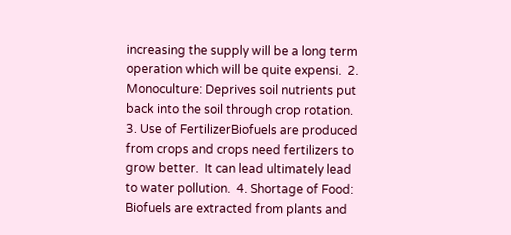increasing the supply will be a long term  operation which will be quite expensi.  2. Monoculture: Deprives soil nutrients put back into the soil through crop rotation.  3. Use of FertilizerBiofuels are produced from crops and crops need fertilizers to grow better.  It can lead ultimately lead to water pollution.  4. Shortage of Food: Biofuels are extracted from plants and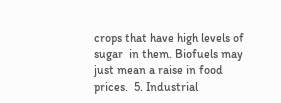crops that have high levels of sugar  in them. Biofuels may just mean a raise in food prices.  5. Industrial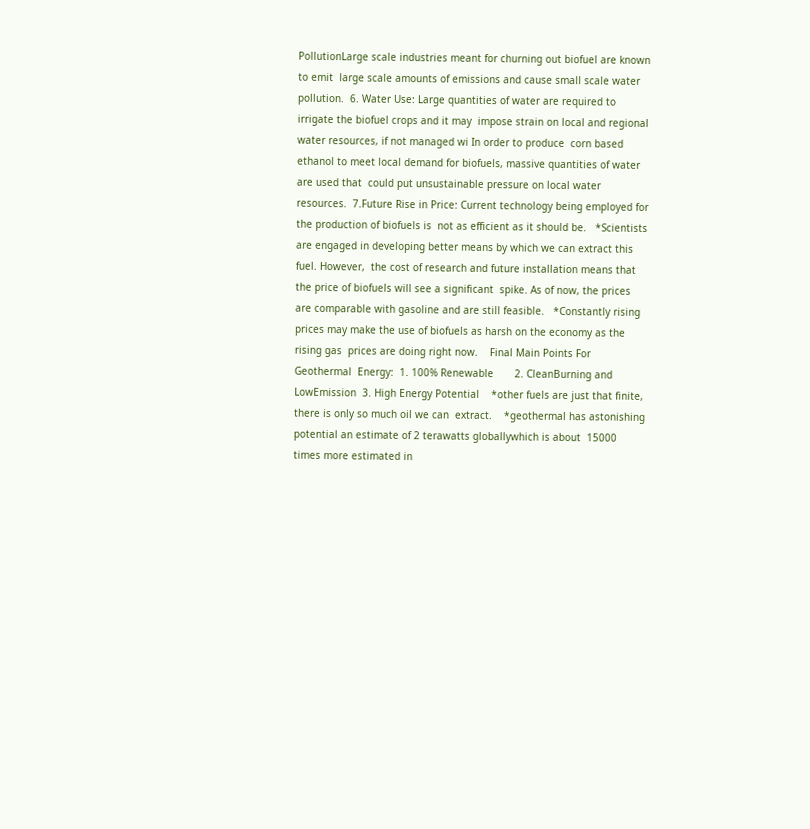PollutionLarge scale industries meant for churning out biofuel are known to emit  large scale amounts of emissions and cause small scale water pollution.  6. Water Use: Large quantities of water are required to irrigate the biofuel crops and it may  impose strain on local and regional water resources, if not managed wi In order to produce  corn based ethanol to meet local demand for biofuels, massive quantities of water are used that  could put unsustainable pressure on local water resources.  7.Future Rise in Price: Current technology being employed for the production of biofuels is  not as efficient as it should be.   *Scientists are engaged in developing better means by which we can extract this fuel. However,  the cost of research and future installation means that the price of biofuels will see a significant  spike. As of now, the prices are comparable with gasoline and are still feasible.   *Constantly rising prices may make the use of biofuels as harsh on the economy as the rising gas  prices are doing right now.    Final Main Points For Geothermal  Energy:  1. 100% Renewable       2. CleanBurning and LowEmission  3. High Energy Potential    *other fuels are just that finite, there is only so much oil we can  extract.    *geothermal has astonishing potential an estimate of 2 terawatts globallywhich is about  15000 times more estimated in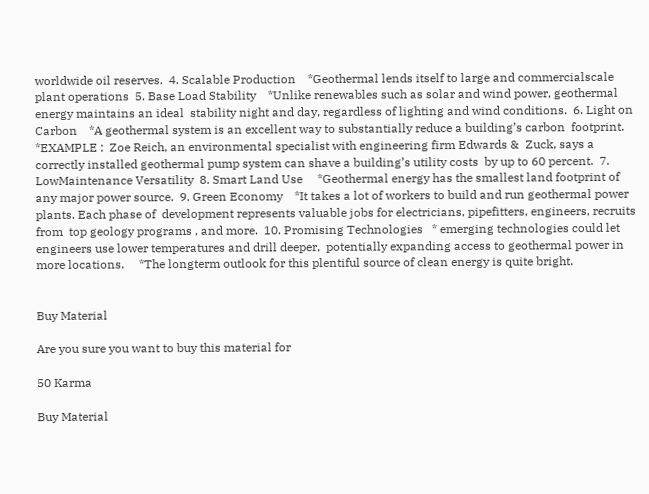worldwide oil reserves.  4. Scalable Production    *Geothermal lends itself to large and commercialscale plant operations  5. Base Load Stability    *Unlike renewables such as solar and wind power, geothermal energy maintains an ideal  stability night and day, regardless of lighting and wind conditions.  6. Light on Carbon    *A geothermal system is an excellent way to substantially reduce a building’s carbon  footprint.   *EXAMPLE :  Zoe Reich, an environmental specialist with engineering firm Edwards &  Zuck, says a correctly installed geothermal pump system can shave a building’s utility costs  by up to 60 percent.  7. LowMaintenance Versatility  8. Smart Land Use     *Geothermal energy has the smallest land footprint of any major power source.  9. Green Economy    *It takes a lot of workers to build and run geothermal power plants. Each phase of  development represents valuable jobs for electricians, pipefitters, engineers, recruits from  top geology programs , and more.  10. Promising Technologies   * emerging technologies could let engineers use lower temperatures and drill deeper,  potentially expanding access to geothermal power in more locations.     *The longterm outlook for this plentiful source of clean energy is quite bright.


Buy Material

Are you sure you want to buy this material for

50 Karma

Buy Material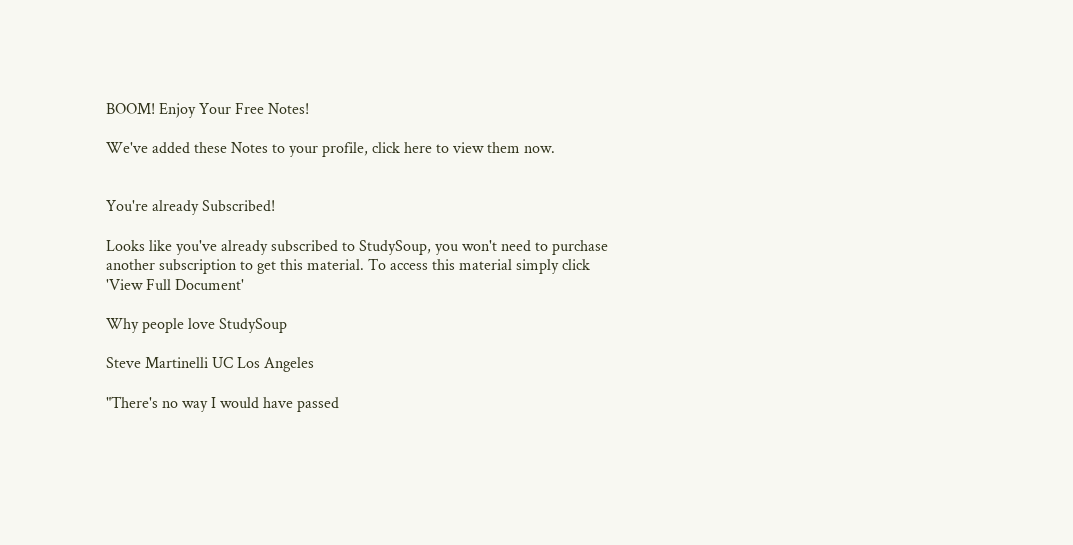BOOM! Enjoy Your Free Notes!

We've added these Notes to your profile, click here to view them now.


You're already Subscribed!

Looks like you've already subscribed to StudySoup, you won't need to purchase another subscription to get this material. To access this material simply click 'View Full Document'

Why people love StudySoup

Steve Martinelli UC Los Angeles

"There's no way I would have passed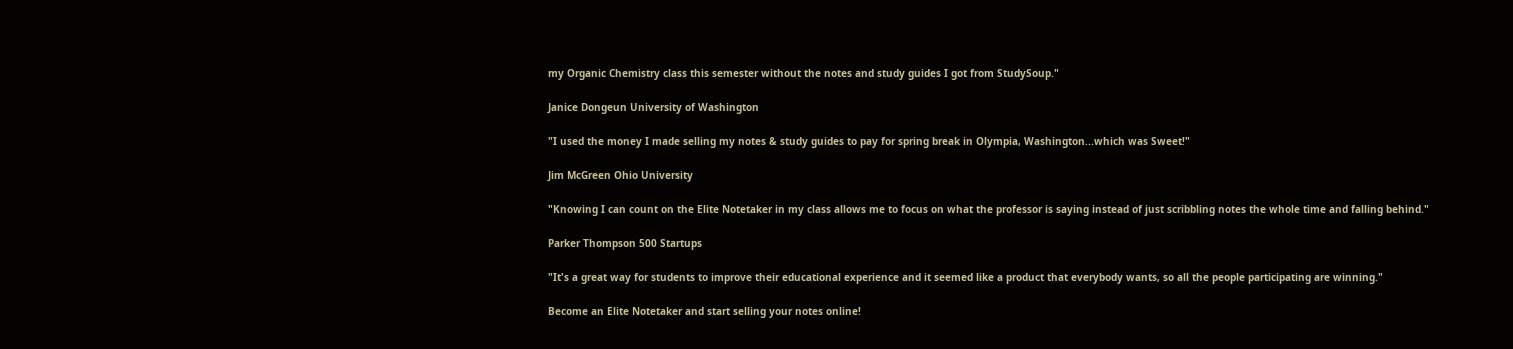my Organic Chemistry class this semester without the notes and study guides I got from StudySoup."

Janice Dongeun University of Washington

"I used the money I made selling my notes & study guides to pay for spring break in Olympia, Washington...which was Sweet!"

Jim McGreen Ohio University

"Knowing I can count on the Elite Notetaker in my class allows me to focus on what the professor is saying instead of just scribbling notes the whole time and falling behind."

Parker Thompson 500 Startups

"It's a great way for students to improve their educational experience and it seemed like a product that everybody wants, so all the people participating are winning."

Become an Elite Notetaker and start selling your notes online!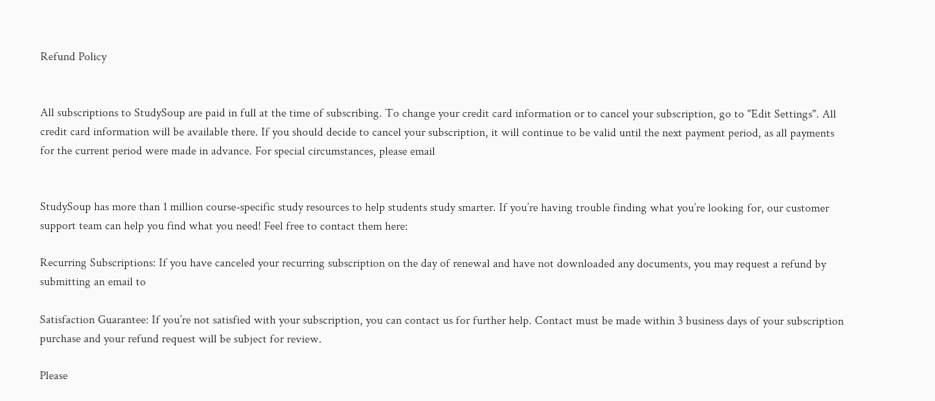Refund Policy


All subscriptions to StudySoup are paid in full at the time of subscribing. To change your credit card information or to cancel your subscription, go to "Edit Settings". All credit card information will be available there. If you should decide to cancel your subscription, it will continue to be valid until the next payment period, as all payments for the current period were made in advance. For special circumstances, please email


StudySoup has more than 1 million course-specific study resources to help students study smarter. If you’re having trouble finding what you’re looking for, our customer support team can help you find what you need! Feel free to contact them here:

Recurring Subscriptions: If you have canceled your recurring subscription on the day of renewal and have not downloaded any documents, you may request a refund by submitting an email to

Satisfaction Guarantee: If you’re not satisfied with your subscription, you can contact us for further help. Contact must be made within 3 business days of your subscription purchase and your refund request will be subject for review.

Please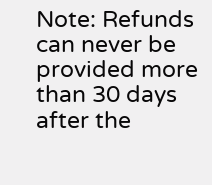Note: Refunds can never be provided more than 30 days after the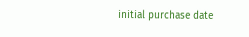initial purchase date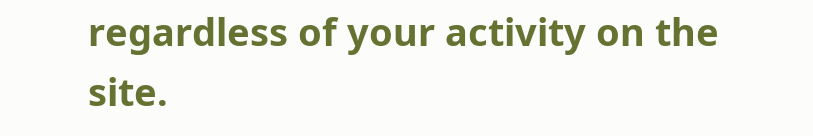regardless of your activity on the site.